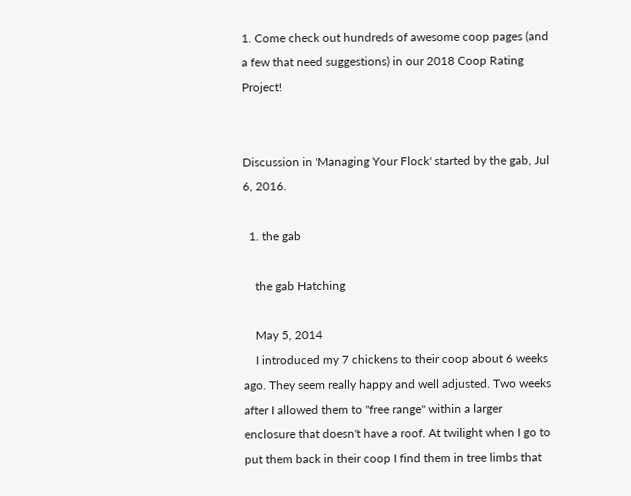1. Come check out hundreds of awesome coop pages (and a few that need suggestions) in our 2018 Coop Rating Project!


Discussion in 'Managing Your Flock' started by the gab, Jul 6, 2016.

  1. the gab

    the gab Hatching

    May 5, 2014
    I introduced my 7 chickens to their coop about 6 weeks ago. They seem really happy and well adjusted. Two weeks after I allowed them to "free range" within a larger enclosure that doesn't have a roof. At twilight when I go to put them back in their coop I find them in tree limbs that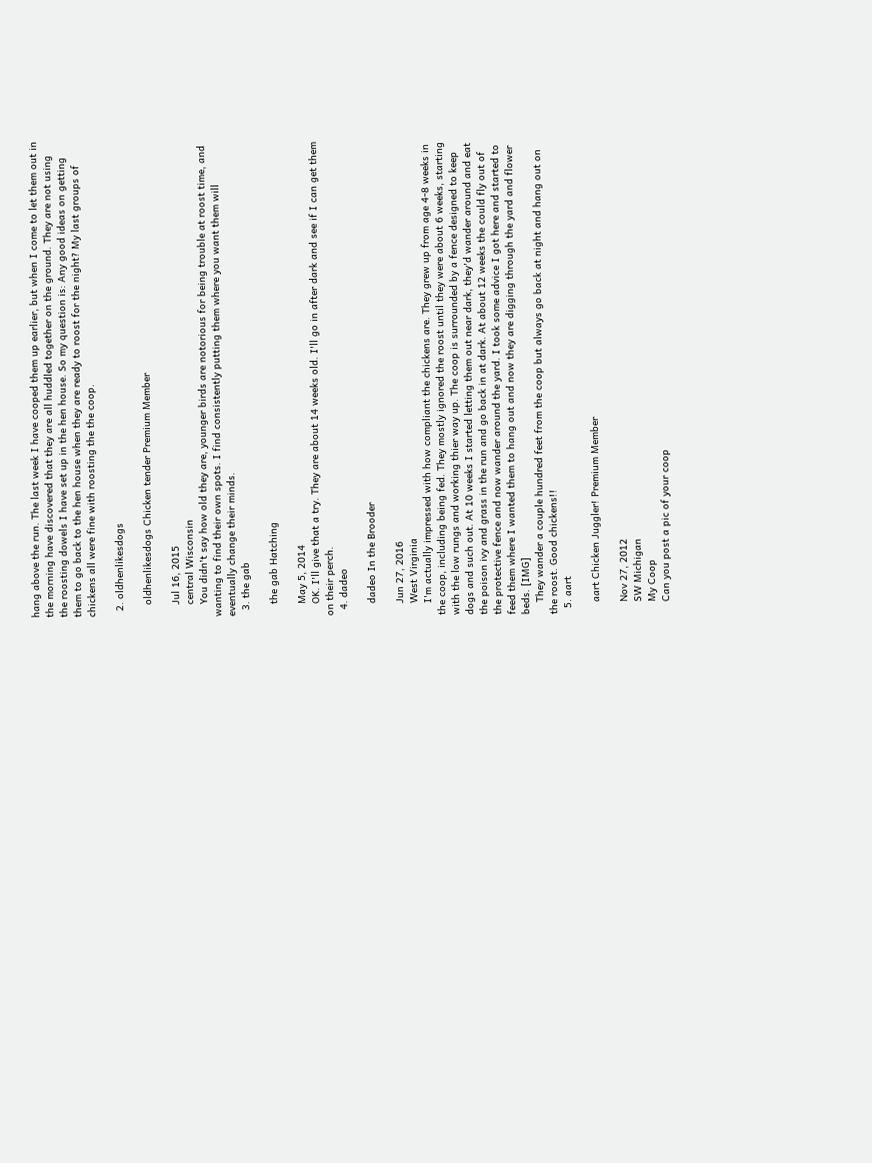hang above the run. The last week I have cooped them up earlier, but when I come to let them out in the morning have discovered that they are all huddled together on the ground. They are not using the roosting dowels I have set up in the hen house. So my question is: Any good ideas on getting them to go back to the hen house when they are ready to roost for the night? My last groups of chickens all were fine with roosting the the coop.

  2. oldhenlikesdogs

    oldhenlikesdogs Chicken tender Premium Member

    Jul 16, 2015
    central Wisconsin
    You didn't say how old they are, younger birds are notorious for being trouble at roost time, and wanting to find their own spots. I find consistently putting them where you want them will eventually change their minds.
  3. the gab

    the gab Hatching

    May 5, 2014
    OK. I'll give that a try. They are about 14 weeks old. I'll go in after dark and see if I can get them on their perch.
  4. dadeo

    dadeo In the Brooder

    Jun 27, 2016
    West Virginia
    I'm actually impressed with how compliant the chickens are. They grew up from age 4-8 weeks in the coop, including being fed. They mostly ignored the roost until they were about 6 weeks, starting with the low rungs and working thier way up. The coop is surrounded by a fence designed to keep dogs and such out. At 10 weeks I started letting them out near dark, they'd wander around and eat the poison ivy and grass in the run and go back in at dark. At about 12 weeks the could fly out of the protective fence and now wander around the yard. I took some advice I got here and started to feed them where I wanted them to hang out and now they are digging through the yard and flower beds. [IMG]
    They wander a couple hundred feet from the coop but always go back at night and hang out on the roost. Good chickens!!
  5. aart

    aart Chicken Juggler! Premium Member

    Nov 27, 2012
    SW Michigan
    My Coop
    Can you post a pic of your coop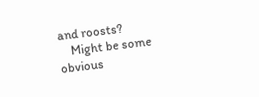and roosts?
    Might be some obvious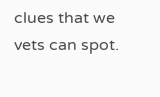clues that we vets can spot.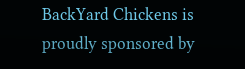BackYard Chickens is proudly sponsored by